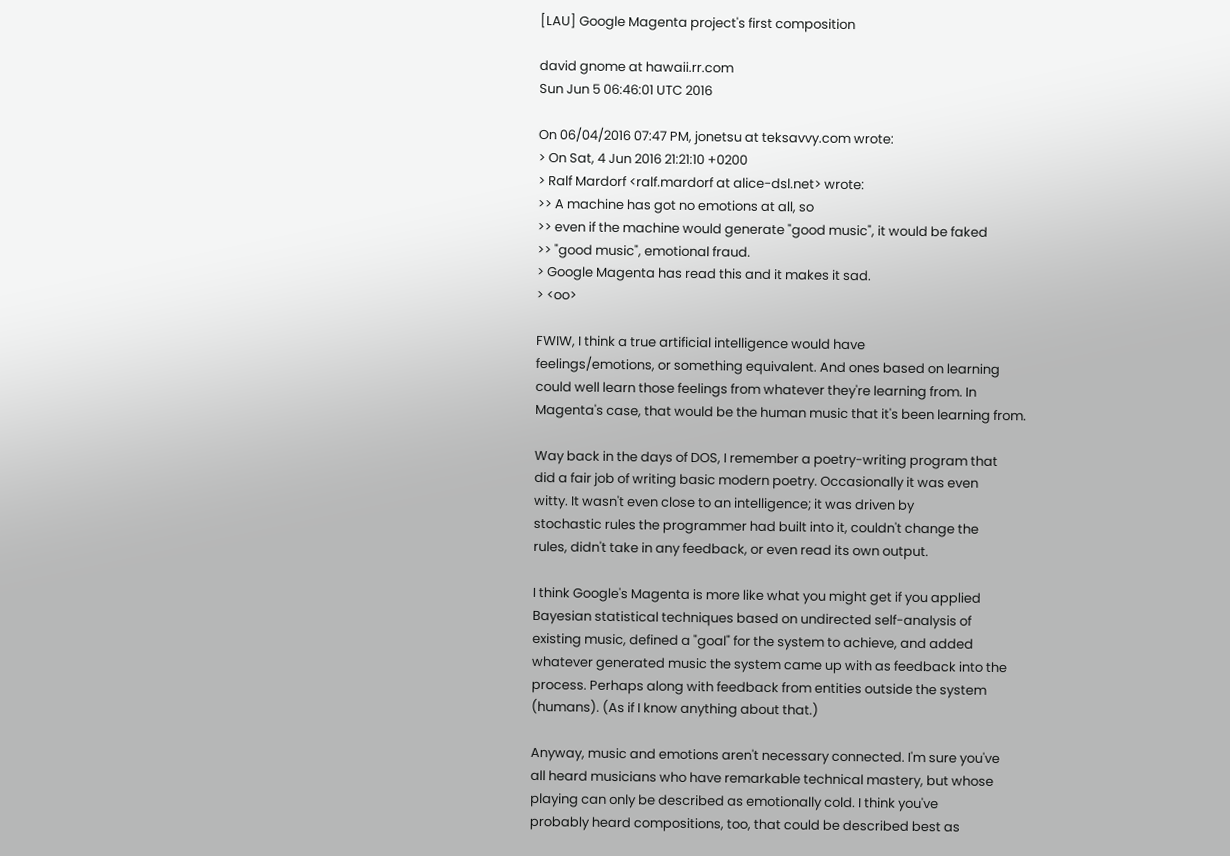[LAU] Google Magenta project's first composition

david gnome at hawaii.rr.com
Sun Jun 5 06:46:01 UTC 2016

On 06/04/2016 07:47 PM, jonetsu at teksavvy.com wrote:
> On Sat, 4 Jun 2016 21:21:10 +0200
> Ralf Mardorf <ralf.mardorf at alice-dsl.net> wrote:
>> A machine has got no emotions at all, so
>> even if the machine would generate "good music", it would be faked
>> "good music", emotional fraud.
> Google Magenta has read this and it makes it sad.
> <oo>

FWIW, I think a true artificial intelligence would have
feelings/emotions, or something equivalent. And ones based on learning
could well learn those feelings from whatever they're learning from. In
Magenta's case, that would be the human music that it's been learning from.

Way back in the days of DOS, I remember a poetry-writing program that
did a fair job of writing basic modern poetry. Occasionally it was even
witty. It wasn't even close to an intelligence; it was driven by
stochastic rules the programmer had built into it, couldn't change the
rules, didn't take in any feedback, or even read its own output.

I think Google's Magenta is more like what you might get if you applied
Bayesian statistical techniques based on undirected self-analysis of
existing music, defined a "goal" for the system to achieve, and added
whatever generated music the system came up with as feedback into the
process. Perhaps along with feedback from entities outside the system
(humans). (As if I know anything about that.)

Anyway, music and emotions aren't necessary connected. I'm sure you've
all heard musicians who have remarkable technical mastery, but whose
playing can only be described as emotionally cold. I think you've
probably heard compositions, too, that could be described best as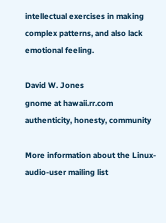intellectual exercises in making complex patterns, and also lack
emotional feeling.

David W. Jones
gnome at hawaii.rr.com
authenticity, honesty, community

More information about the Linux-audio-user mailing list